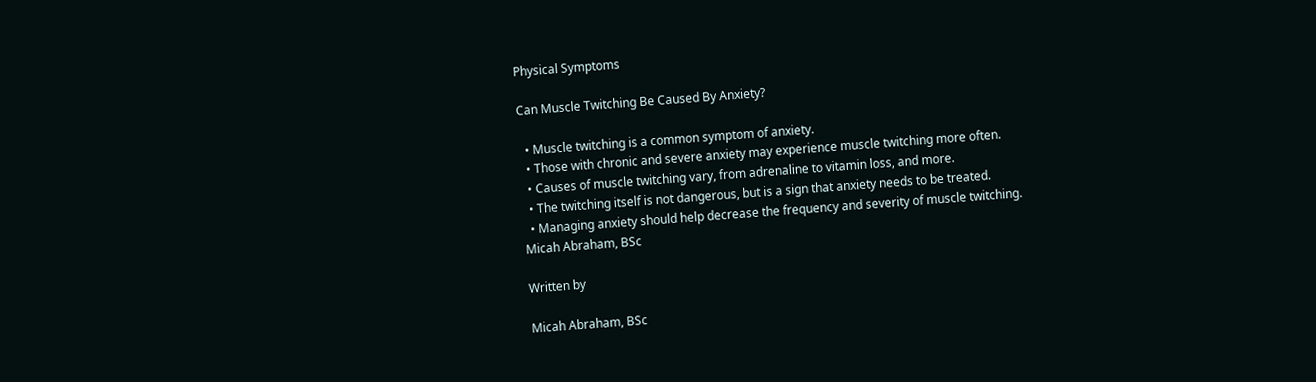Physical Symptoms

Can Muscle Twitching Be Caused By Anxiety?

  • Muscle twitching is a common symptom of anxiety.
  • Those with chronic and severe anxiety may experience muscle twitching more often.
  • Causes of muscle twitching vary, from adrenaline to vitamin loss, and more.
  • The twitching itself is not dangerous, but is a sign that anxiety needs to be treated.
  • Managing anxiety should help decrease the frequency and severity of muscle twitching.
Micah Abraham, BSc

Written by

Micah Abraham, BSc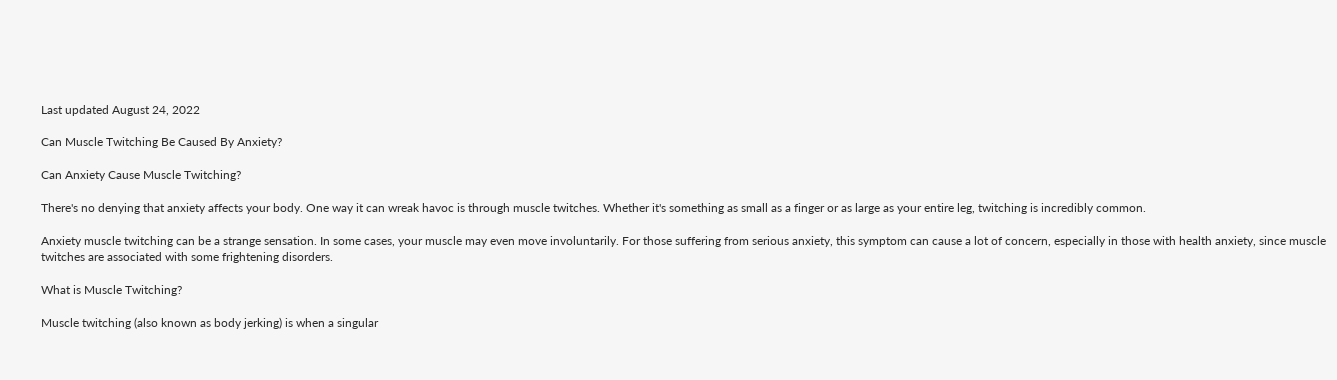Last updated August 24, 2022

Can Muscle Twitching Be Caused By Anxiety?

Can Anxiety Cause Muscle Twitching?

There's no denying that anxiety affects your body. One way it can wreak havoc is through muscle twitches. Whether it's something as small as a finger or as large as your entire leg, twitching is incredibly common.

Anxiety muscle twitching can be a strange sensation. In some cases, your muscle may even move involuntarily. For those suffering from serious anxiety, this symptom can cause a lot of concern, especially in those with health anxiety, since muscle twitches are associated with some frightening disorders.

What is Muscle Twitching?

Muscle twitching (also known as body jerking) is when a singular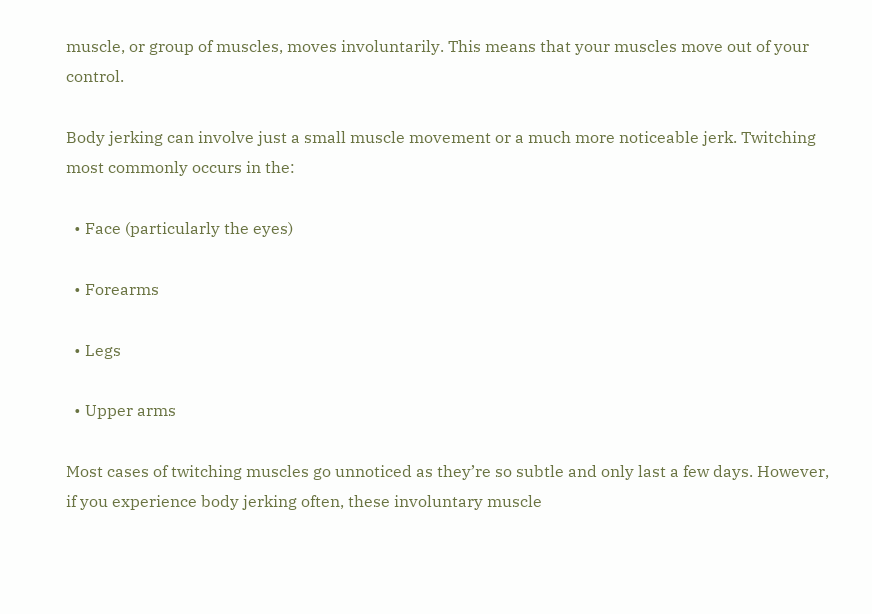muscle, or group of muscles, moves involuntarily. This means that your muscles move out of your control.

Body jerking can involve just a small muscle movement or a much more noticeable jerk. Twitching most commonly occurs in the:

  • Face (particularly the eyes)

  • Forearms

  • Legs

  • Upper arms

Most cases of twitching muscles go unnoticed as they’re so subtle and only last a few days. However, if you experience body jerking often, these involuntary muscle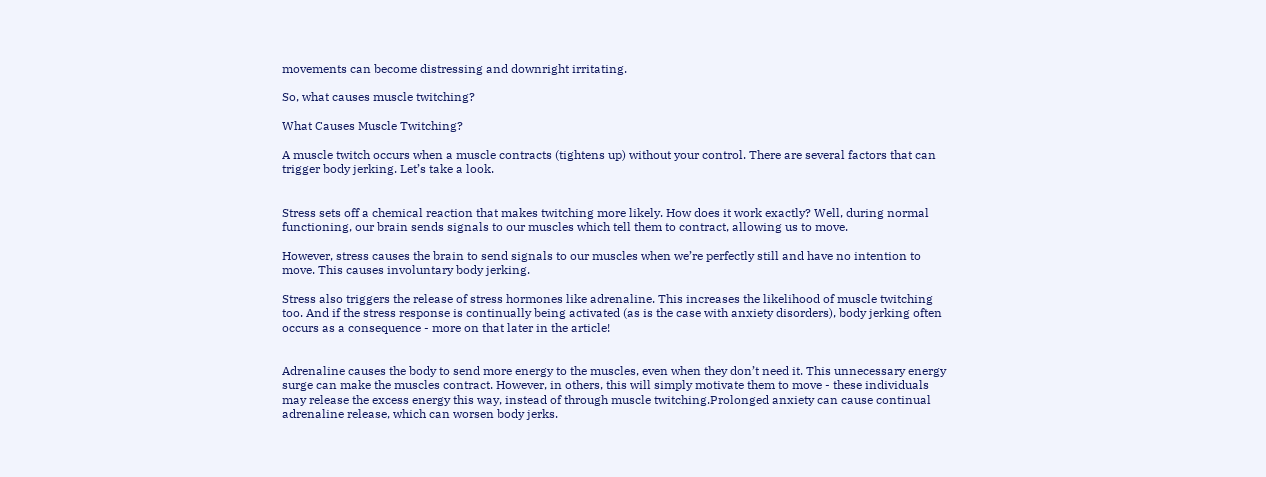movements can become distressing and downright irritating.

So, what causes muscle twitching?

What Causes Muscle Twitching?

A muscle twitch occurs when a muscle contracts (tightens up) without your control. There are several factors that can trigger body jerking. Let’s take a look.


Stress sets off a chemical reaction that makes twitching more likely. How does it work exactly? Well, during normal functioning, our brain sends signals to our muscles which tell them to contract, allowing us to move.

However, stress causes the brain to send signals to our muscles when we’re perfectly still and have no intention to move. This causes involuntary body jerking.

Stress also triggers the release of stress hormones like adrenaline. This increases the likelihood of muscle twitching too. And if the stress response is continually being activated (as is the case with anxiety disorders), body jerking often occurs as a consequence - more on that later in the article!


Adrenaline causes the body to send more energy to the muscles, even when they don’t need it. This unnecessary energy surge can make the muscles contract. However, in others, this will simply motivate them to move - these individuals may release the excess energy this way, instead of through muscle twitching.Prolonged anxiety can cause continual adrenaline release, which can worsen body jerks.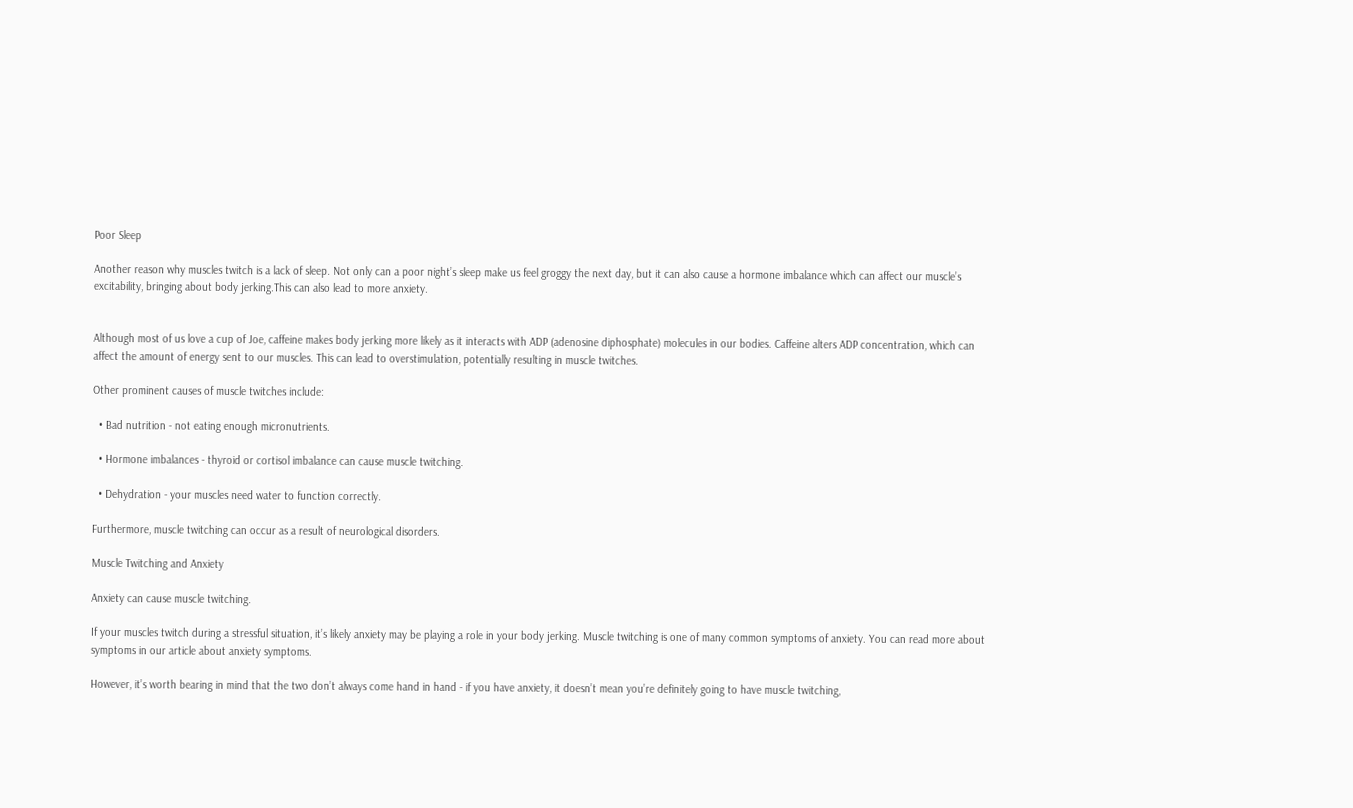Poor Sleep

Another reason why muscles twitch is a lack of sleep. Not only can a poor night’s sleep make us feel groggy the next day, but it can also cause a hormone imbalance which can affect our muscle’s excitability, bringing about body jerking.This can also lead to more anxiety.


Although most of us love a cup of Joe, caffeine makes body jerking more likely as it interacts with ADP (adenosine diphosphate) molecules in our bodies. Caffeine alters ADP concentration, which can affect the amount of energy sent to our muscles. This can lead to overstimulation, potentially resulting in muscle twitches.

Other prominent causes of muscle twitches include:

  • Bad nutrition - not eating enough micronutrients.

  • Hormone imbalances - thyroid or cortisol imbalance can cause muscle twitching.

  • Dehydration - your muscles need water to function correctly.

Furthermore, muscle twitching can occur as a result of neurological disorders.

Muscle Twitching and Anxiety

Anxiety can cause muscle twitching.

If your muscles twitch during a stressful situation, it’s likely anxiety may be playing a role in your body jerking. Muscle twitching is one of many common symptoms of anxiety. You can read more about symptoms in our article about anxiety symptoms.

However, it’s worth bearing in mind that the two don’t always come hand in hand - if you have anxiety, it doesn’t mean you’re definitely going to have muscle twitching,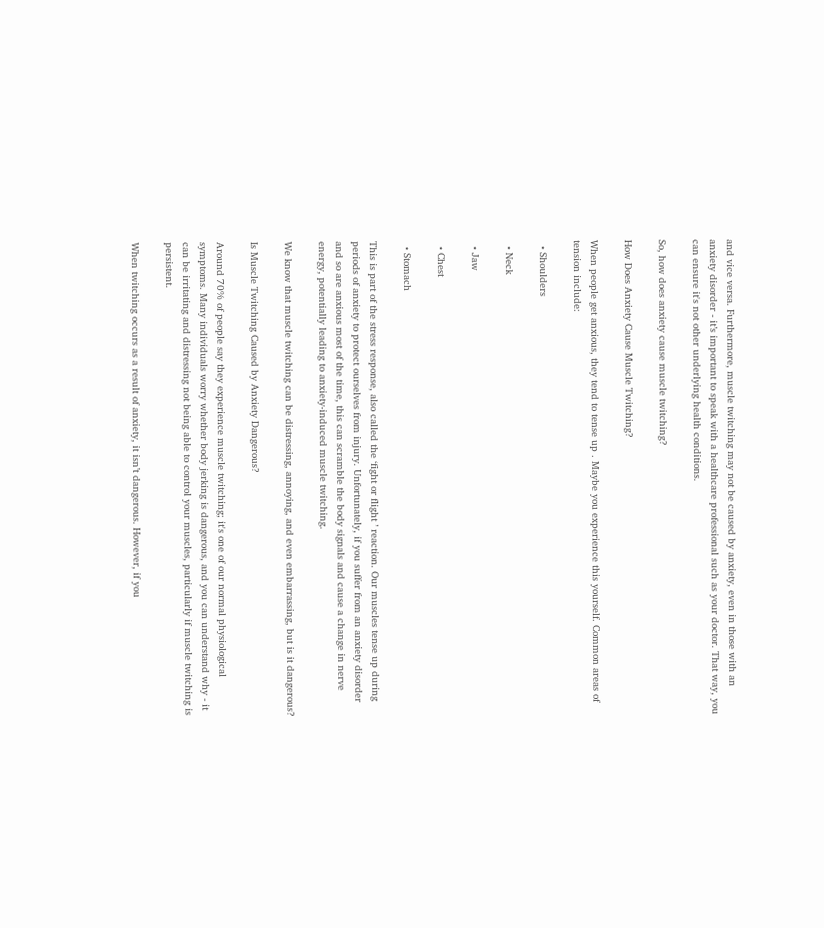and vice versa. Furthermore, muscle twitching may not be caused by anxiety, even in those with an anxiety disorder - it’s important to speak with a healthcare professional such as your doctor. That way, you can ensure it's not other underlying health conditions.

So, how does anxiety cause muscle twitching?

How Does Anxiety Cause Muscle Twitching?

When people get anxious, they tend to tense up . Maybe you experience this yourself. Common areas of tension include:

  • Shoulders

  • Neck

  • Jaw

  • Chest

  • Stomach

This is part of the stress response, also called the ‘fight or flight ’ reaction. Our muscles tense up during periods of anxiety to protect ourselves from injury. Unfortunately, if you suffer from an anxiety disorder and so are anxious most of the time, this can scramble the body signals and cause a change in nerve energy, potentially leading to anxiety-induced muscle twitching.

We know that muscle twitching can be distressing, annoying, and even embarrassing, but is it dangerous?

Is Muscle Twitching Caused by Anxiety Dangerous?

Around 70% of people say they experience muscle twitching; it's one of our normal physiological symptoms. Many individuals worry whether body jerking is dangerous, and you can understand why - it can be irritating and distressing not being able to control your muscles, particularly if muscle twitching is persistent.

When twitching occurs as a result of anxiety, it isn’t dangerous. However, if you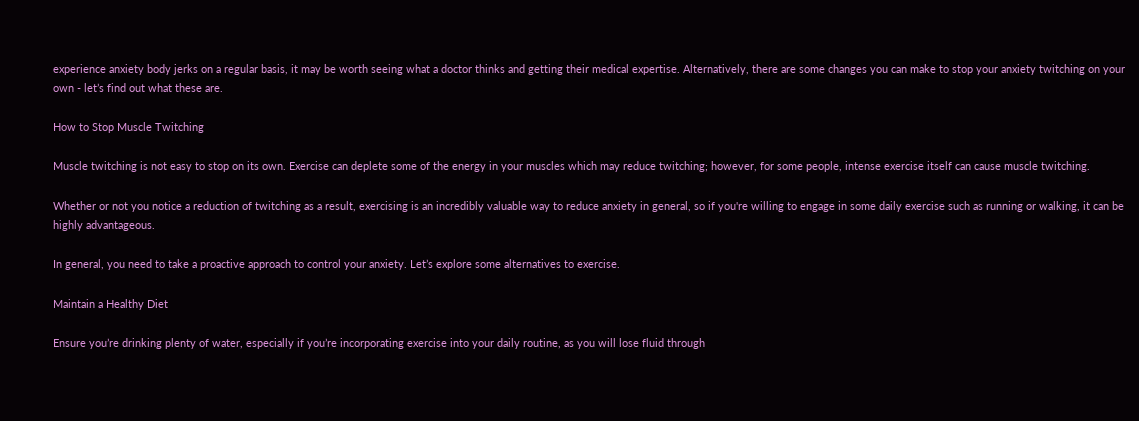experience anxiety body jerks on a regular basis, it may be worth seeing what a doctor thinks and getting their medical expertise. Alternatively, there are some changes you can make to stop your anxiety twitching on your own - let’s find out what these are.

How to Stop Muscle Twitching

Muscle twitching is not easy to stop on its own. Exercise can deplete some of the energy in your muscles which may reduce twitching; however, for some people, intense exercise itself can cause muscle twitching.

Whether or not you notice a reduction of twitching as a result, exercising is an incredibly valuable way to reduce anxiety in general, so if you're willing to engage in some daily exercise such as running or walking, it can be highly advantageous.

In general, you need to take a proactive approach to control your anxiety. Let’s explore some alternatives to exercise.

Maintain a Healthy Diet

Ensure you’re drinking plenty of water, especially if you’re incorporating exercise into your daily routine, as you will lose fluid through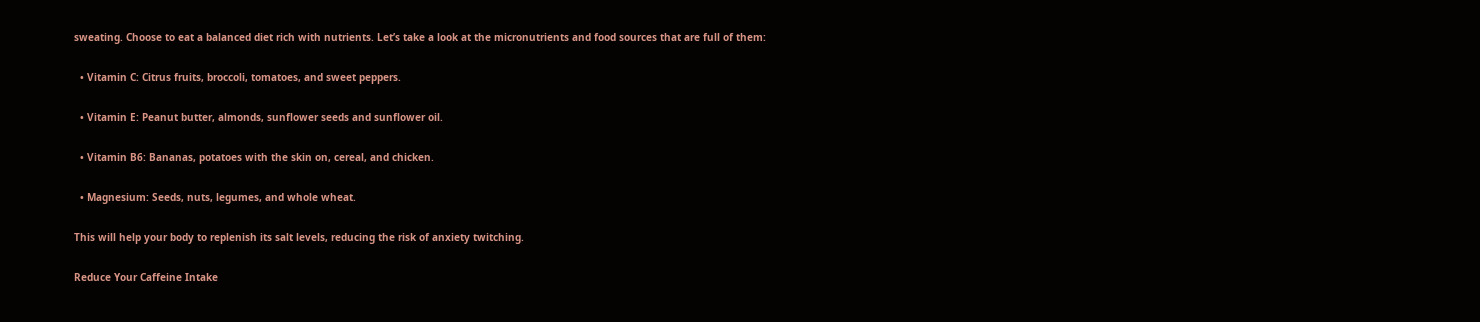sweating. Choose to eat a balanced diet rich with nutrients. Let’s take a look at the micronutrients and food sources that are full of them:

  • Vitamin C: Citrus fruits, broccoli, tomatoes, and sweet peppers.

  • Vitamin E: Peanut butter, almonds, sunflower seeds and sunflower oil.

  • Vitamin B6: Bananas, potatoes with the skin on, cereal, and chicken.

  • Magnesium: Seeds, nuts, legumes, and whole wheat.

This will help your body to replenish its salt levels, reducing the risk of anxiety twitching.

Reduce Your Caffeine Intake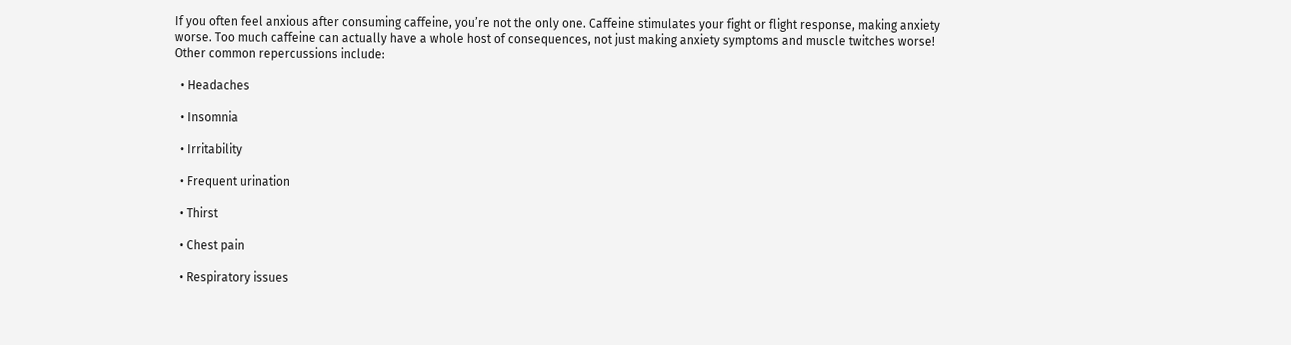If you often feel anxious after consuming caffeine, you’re not the only one. Caffeine stimulates your fight or flight response, making anxiety worse. Too much caffeine can actually have a whole host of consequences, not just making anxiety symptoms and muscle twitches worse! Other common repercussions include:

  • Headaches

  • Insomnia

  • Irritability

  • Frequent urination

  • Thirst

  • Chest pain

  • Respiratory issues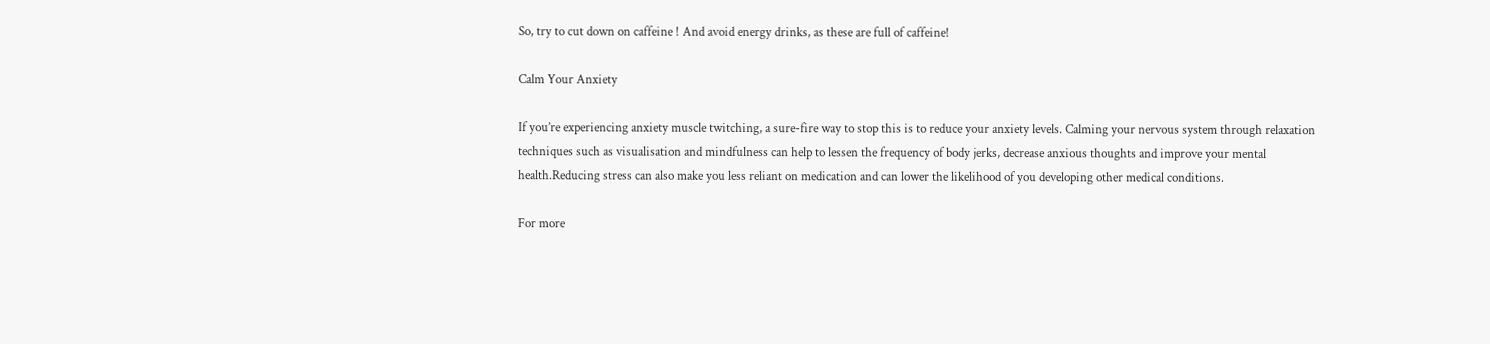So, try to cut down on caffeine ! And avoid energy drinks, as these are full of caffeine!

Calm Your Anxiety

If you’re experiencing anxiety muscle twitching, a sure-fire way to stop this is to reduce your anxiety levels. Calming your nervous system through relaxation techniques such as visualisation and mindfulness can help to lessen the frequency of body jerks, decrease anxious thoughts and improve your mental health.Reducing stress can also make you less reliant on medication and can lower the likelihood of you developing other medical conditions.

For more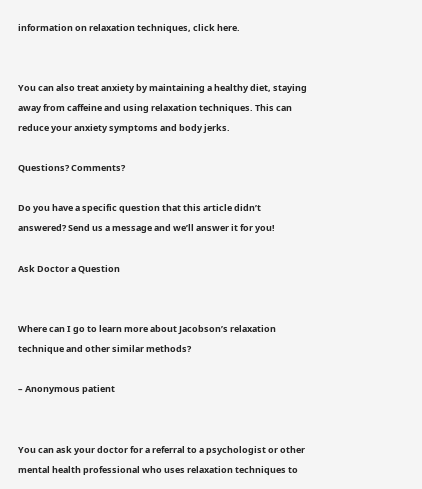information on relaxation techniques, click here.


You can also treat anxiety by maintaining a healthy diet, staying away from caffeine and using relaxation techniques. This can reduce your anxiety symptoms and body jerks.

Questions? Comments?

Do you have a specific question that this article didn’t answered? Send us a message and we’ll answer it for you!

Ask Doctor a Question


Where can I go to learn more about Jacobson’s relaxation technique and other similar methods?

– Anonymous patient


You can ask your doctor for a referral to a psychologist or other mental health professional who uses relaxation techniques to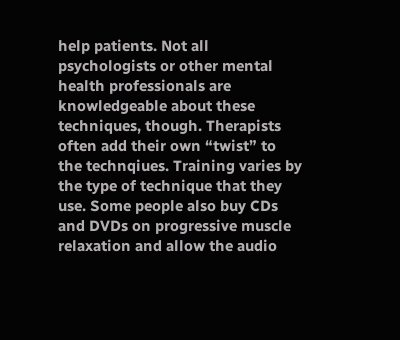help patients. Not all psychologists or other mental health professionals are knowledgeable about these techniques, though. Therapists often add their own “twist” to the technqiues. Training varies by the type of technique that they use. Some people also buy CDs and DVDs on progressive muscle relaxation and allow the audio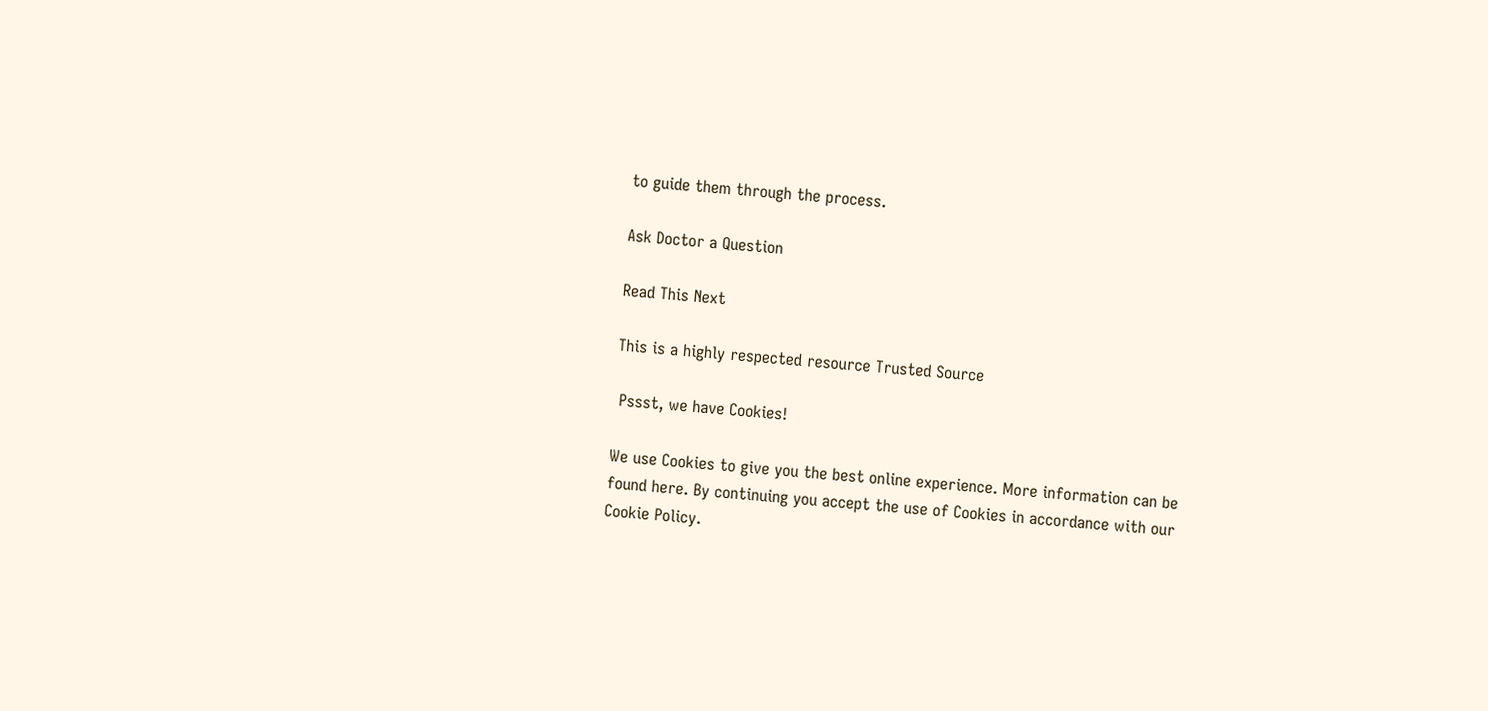to guide them through the process.

Ask Doctor a Question

Read This Next

This is a highly respected resource Trusted Source

 Pssst, we have Cookies!

We use Cookies to give you the best online experience. More information can be found here. By continuing you accept the use of Cookies in accordance with our Cookie Policy.